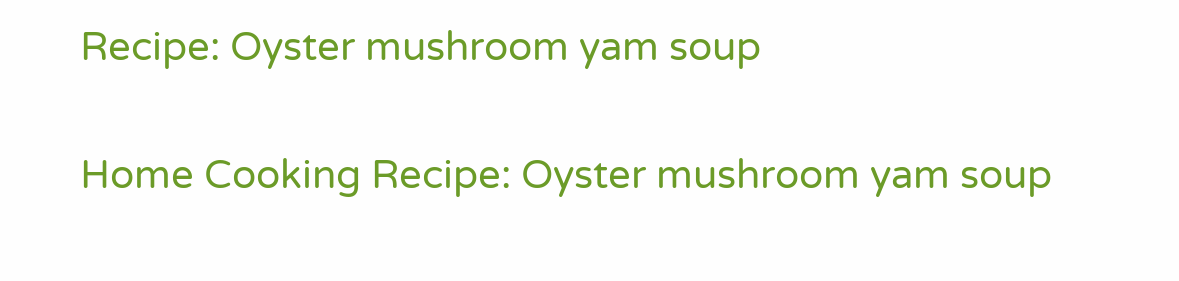Recipe: Oyster mushroom yam soup

Home Cooking Recipe: Oyster mushroom yam soup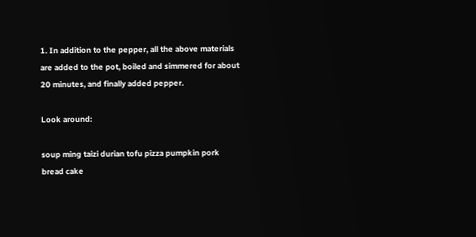1. In addition to the pepper, all the above materials are added to the pot, boiled and simmered for about 20 minutes, and finally added pepper.

Look around:

soup ming taizi durian tofu pizza pumpkin pork bread cake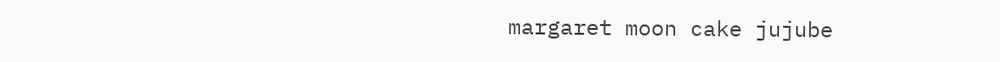margaret moon cake jujube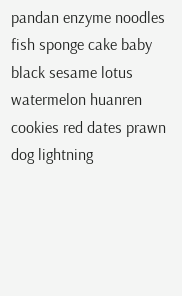pandan enzyme noodles fish sponge cake baby black sesame lotus watermelon huanren cookies red dates prawn dog lightning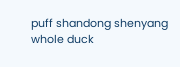puff shandong shenyang whole duck